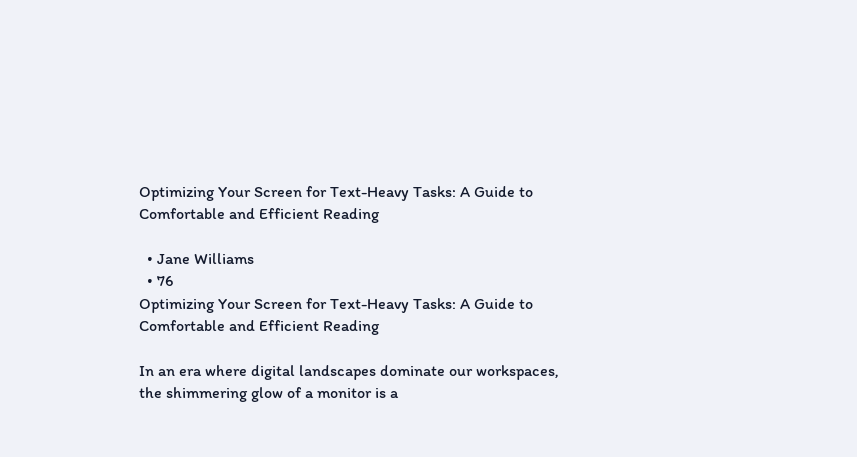Optimizing Your Screen for Text-Heavy Tasks: A Guide to Comfortable and Efficient Reading

  • Jane Williams
  • 76
Optimizing Your Screen for Text-Heavy Tasks: A Guide to Comfortable and Efficient Reading

In an era where digital landscapes dominate our workspaces, the shimmering glow of a monitor is a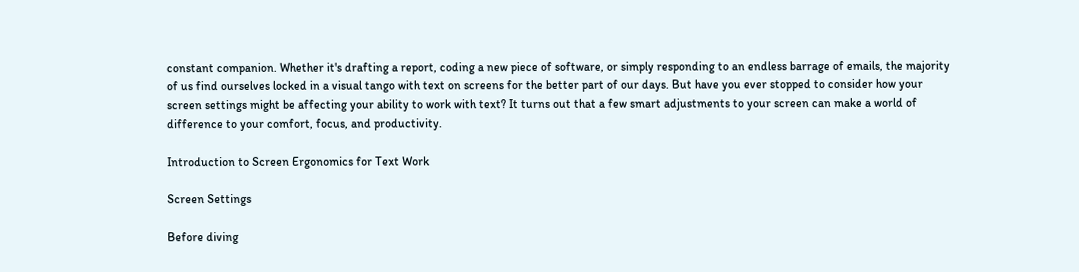constant companion. Whether it's drafting a report, coding a new piece of software, or simply responding to an endless barrage of emails, the majority of us find ourselves locked in a visual tango with text on screens for the better part of our days. But have you ever stopped to consider how your screen settings might be affecting your ability to work with text? It turns out that a few smart adjustments to your screen can make a world of difference to your comfort, focus, and productivity.

Introduction to Screen Ergonomics for Text Work

Screen Settings

Before diving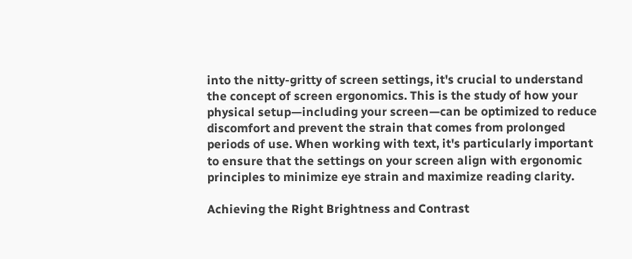into the nitty-gritty of screen settings, it's crucial to understand the concept of screen ergonomics. This is the study of how your physical setup—including your screen—can be optimized to reduce discomfort and prevent the strain that comes from prolonged periods of use. When working with text, it's particularly important to ensure that the settings on your screen align with ergonomic principles to minimize eye strain and maximize reading clarity.

Achieving the Right Brightness and Contrast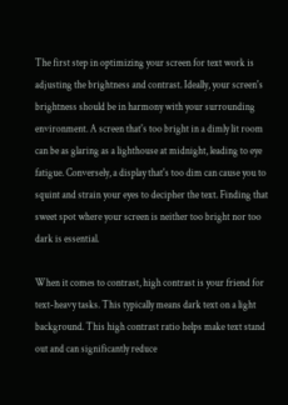The first step in optimizing your screen for text work is adjusting the brightness and contrast. Ideally, your screen's brightness should be in harmony with your surrounding environment. A screen that's too bright in a dimly lit room can be as glaring as a lighthouse at midnight, leading to eye fatigue. Conversely, a display that's too dim can cause you to squint and strain your eyes to decipher the text. Finding that sweet spot where your screen is neither too bright nor too dark is essential.

When it comes to contrast, high contrast is your friend for text-heavy tasks. This typically means dark text on a light background. This high contrast ratio helps make text stand out and can significantly reduce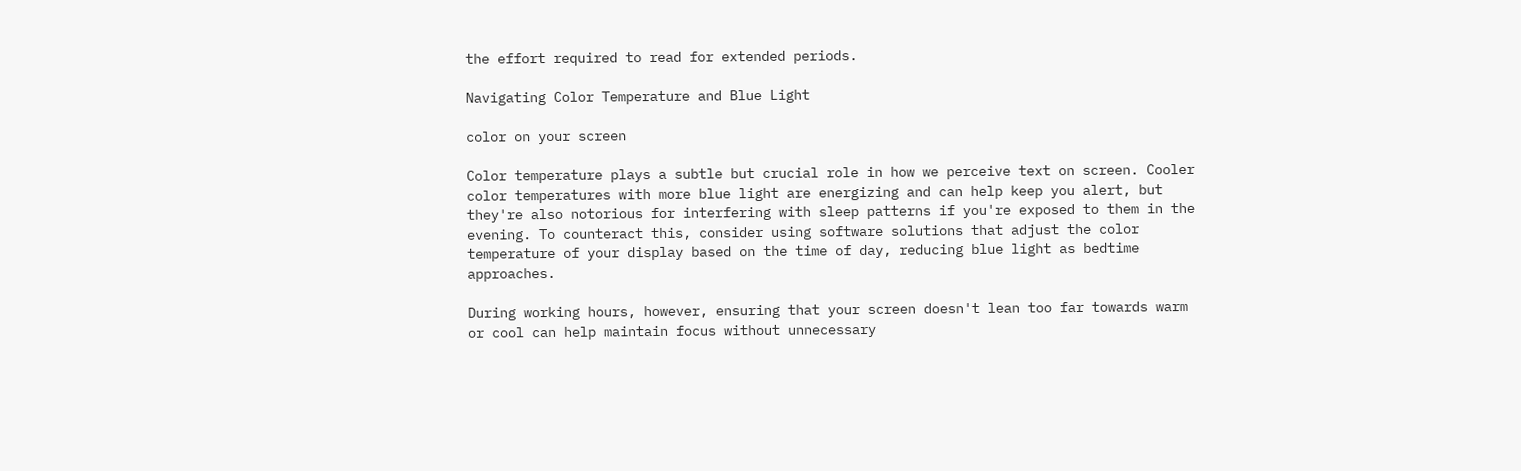the effort required to read for extended periods.

Navigating Color Temperature and Blue Light

color on your screen

Color temperature plays a subtle but crucial role in how we perceive text on screen. Cooler color temperatures with more blue light are energizing and can help keep you alert, but they're also notorious for interfering with sleep patterns if you're exposed to them in the evening. To counteract this, consider using software solutions that adjust the color temperature of your display based on the time of day, reducing blue light as bedtime approaches.

During working hours, however, ensuring that your screen doesn't lean too far towards warm or cool can help maintain focus without unnecessary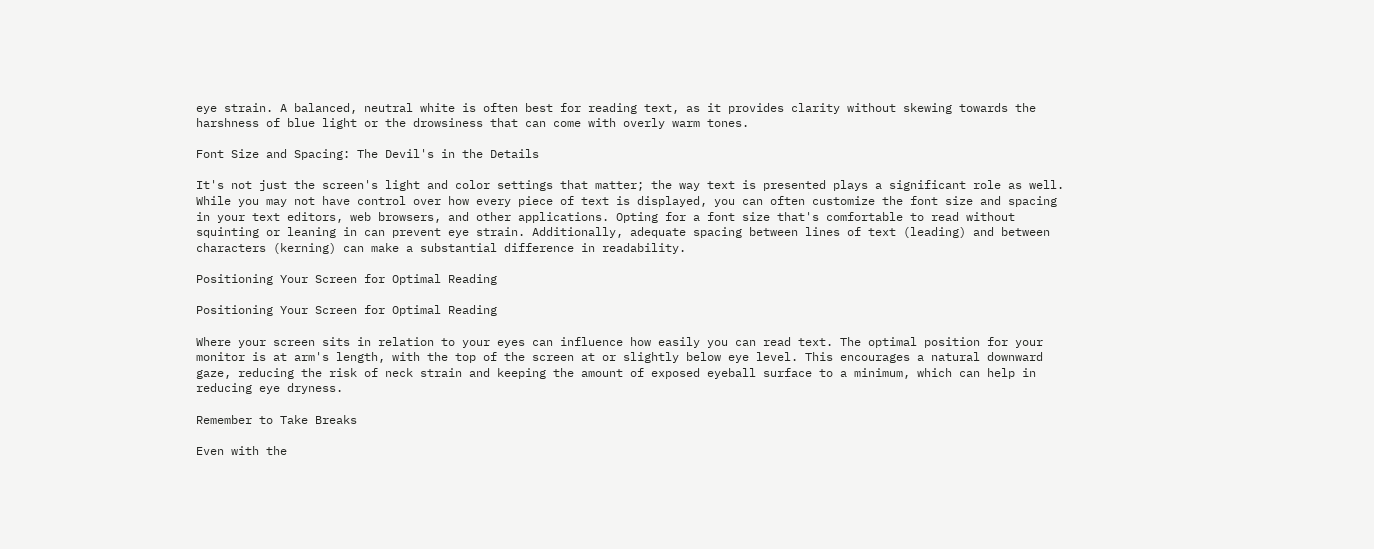eye strain. A balanced, neutral white is often best for reading text, as it provides clarity without skewing towards the harshness of blue light or the drowsiness that can come with overly warm tones.

Font Size and Spacing: The Devil's in the Details

It's not just the screen's light and color settings that matter; the way text is presented plays a significant role as well. While you may not have control over how every piece of text is displayed, you can often customize the font size and spacing in your text editors, web browsers, and other applications. Opting for a font size that's comfortable to read without squinting or leaning in can prevent eye strain. Additionally, adequate spacing between lines of text (leading) and between characters (kerning) can make a substantial difference in readability.

Positioning Your Screen for Optimal Reading

Positioning Your Screen for Optimal Reading

Where your screen sits in relation to your eyes can influence how easily you can read text. The optimal position for your monitor is at arm's length, with the top of the screen at or slightly below eye level. This encourages a natural downward gaze, reducing the risk of neck strain and keeping the amount of exposed eyeball surface to a minimum, which can help in reducing eye dryness.

Remember to Take Breaks

Even with the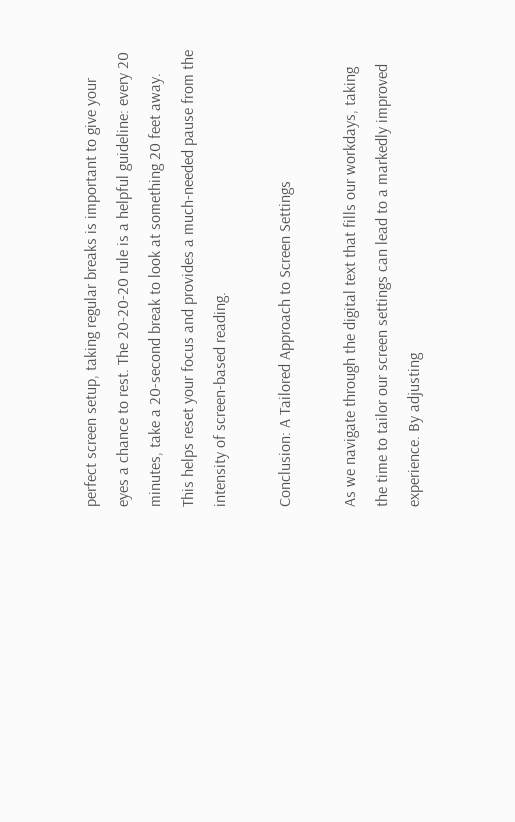perfect screen setup, taking regular breaks is important to give your eyes a chance to rest. The 20-20-20 rule is a helpful guideline: every 20 minutes, take a 20-second break to look at something 20 feet away. This helps reset your focus and provides a much-needed pause from the intensity of screen-based reading.

Conclusion: A Tailored Approach to Screen Settings

As we navigate through the digital text that fills our workdays, taking the time to tailor our screen settings can lead to a markedly improved experience. By adjusting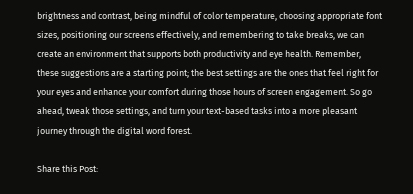brightness and contrast, being mindful of color temperature, choosing appropriate font sizes, positioning our screens effectively, and remembering to take breaks, we can create an environment that supports both productivity and eye health. Remember, these suggestions are a starting point; the best settings are the ones that feel right for your eyes and enhance your comfort during those hours of screen engagement. So go ahead, tweak those settings, and turn your text-based tasks into a more pleasant journey through the digital word forest.

Share this Post: